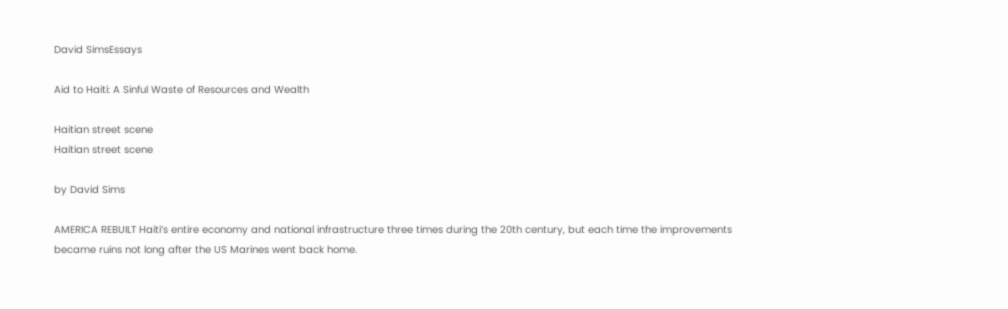David SimsEssays

Aid to Haiti: A Sinful Waste of Resources and Wealth

Haitian street scene
Haitian street scene

by David Sims

AMERICA REBUILT Haiti’s entire economy and national infrastructure three times during the 20th century, but each time the improvements became ruins not long after the US Marines went back home.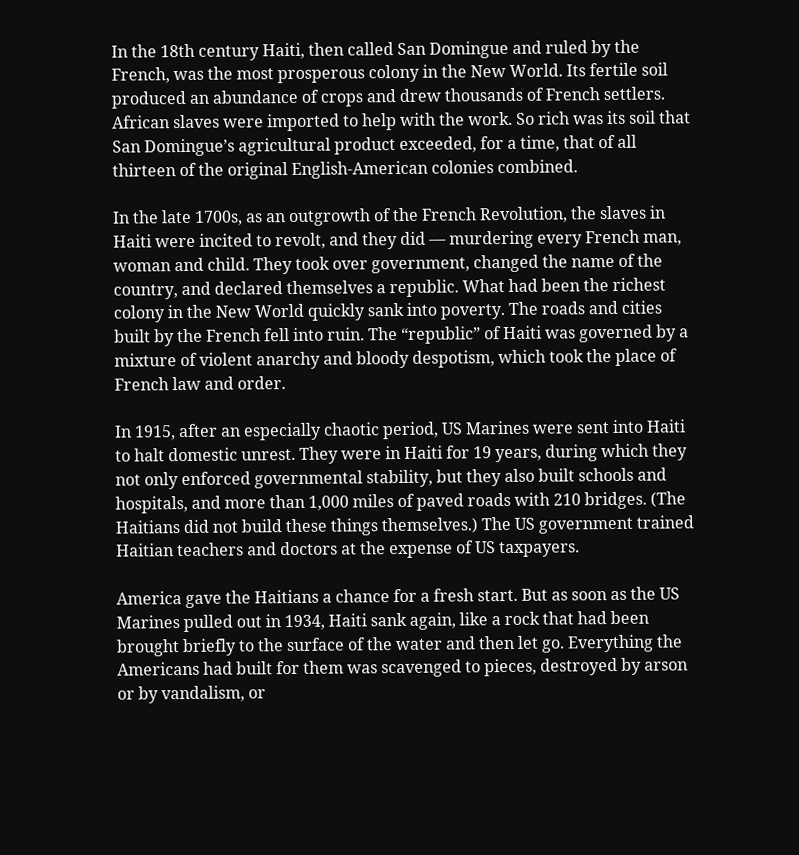In the 18th century Haiti, then called San Domingue and ruled by the French, was the most prosperous colony in the New World. Its fertile soil produced an abundance of crops and drew thousands of French settlers. African slaves were imported to help with the work. So rich was its soil that San Domingue’s agricultural product exceeded, for a time, that of all thirteen of the original English-American colonies combined.

In the late 1700s, as an outgrowth of the French Revolution, the slaves in Haiti were incited to revolt, and they did — murdering every French man, woman and child. They took over government, changed the name of the country, and declared themselves a republic. What had been the richest colony in the New World quickly sank into poverty. The roads and cities built by the French fell into ruin. The “republic” of Haiti was governed by a mixture of violent anarchy and bloody despotism, which took the place of French law and order.

In 1915, after an especially chaotic period, US Marines were sent into Haiti to halt domestic unrest. They were in Haiti for 19 years, during which they not only enforced governmental stability, but they also built schools and hospitals, and more than 1,000 miles of paved roads with 210 bridges. (The Haitians did not build these things themselves.) The US government trained Haitian teachers and doctors at the expense of US taxpayers.

America gave the Haitians a chance for a fresh start. But as soon as the US Marines pulled out in 1934, Haiti sank again, like a rock that had been brought briefly to the surface of the water and then let go. Everything the Americans had built for them was scavenged to pieces, destroyed by arson or by vandalism, or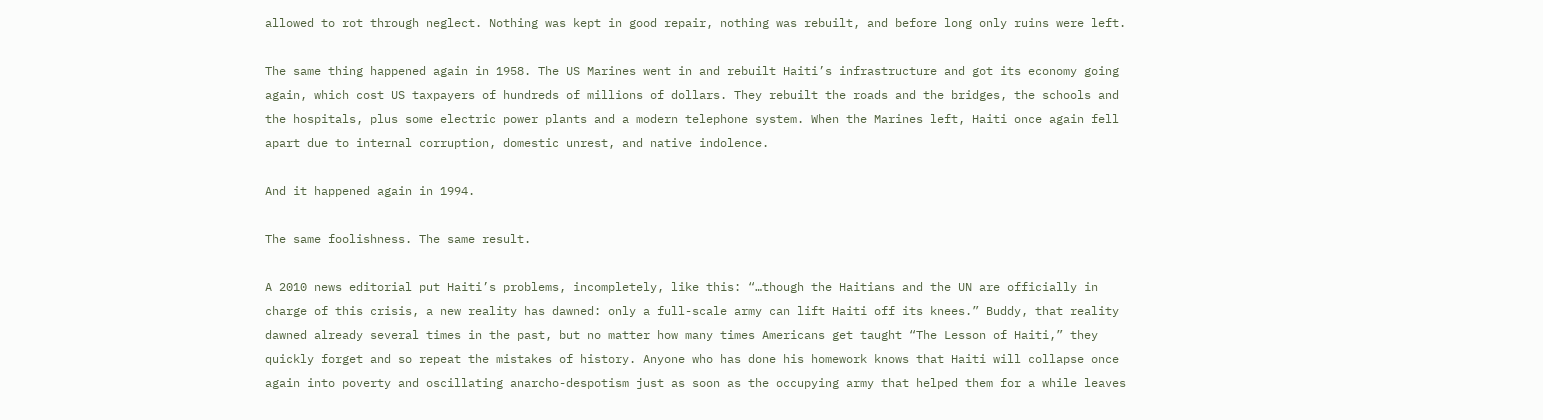allowed to rot through neglect. Nothing was kept in good repair, nothing was rebuilt, and before long only ruins were left.

The same thing happened again in 1958. The US Marines went in and rebuilt Haiti’s infrastructure and got its economy going again, which cost US taxpayers of hundreds of millions of dollars. They rebuilt the roads and the bridges, the schools and the hospitals, plus some electric power plants and a modern telephone system. When the Marines left, Haiti once again fell apart due to internal corruption, domestic unrest, and native indolence.

And it happened again in 1994.

The same foolishness. The same result.

A 2010 news editorial put Haiti’s problems, incompletely, like this: “…though the Haitians and the UN are officially in charge of this crisis, a new reality has dawned: only a full-scale army can lift Haiti off its knees.” Buddy, that reality dawned already several times in the past, but no matter how many times Americans get taught “The Lesson of Haiti,” they quickly forget and so repeat the mistakes of history. Anyone who has done his homework knows that Haiti will collapse once again into poverty and oscillating anarcho-despotism just as soon as the occupying army that helped them for a while leaves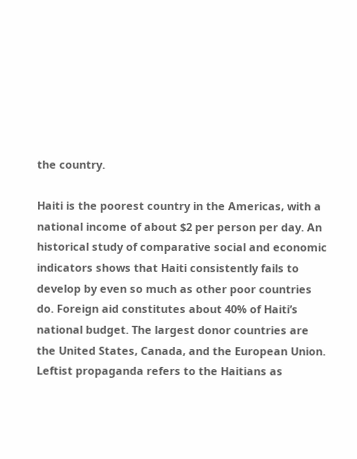the country.

Haiti is the poorest country in the Americas, with a national income of about $2 per person per day. An historical study of comparative social and economic indicators shows that Haiti consistently fails to develop by even so much as other poor countries do. Foreign aid constitutes about 40% of Haiti’s national budget. The largest donor countries are the United States, Canada, and the European Union. Leftist propaganda refers to the Haitians as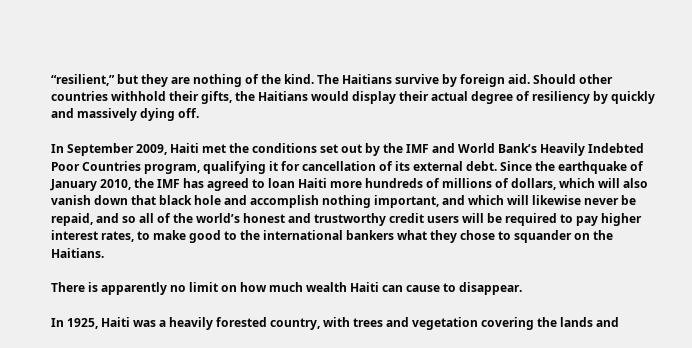“resilient,” but they are nothing of the kind. The Haitians survive by foreign aid. Should other countries withhold their gifts, the Haitians would display their actual degree of resiliency by quickly and massively dying off.

In September 2009, Haiti met the conditions set out by the IMF and World Bank’s Heavily Indebted Poor Countries program, qualifying it for cancellation of its external debt. Since the earthquake of January 2010, the IMF has agreed to loan Haiti more hundreds of millions of dollars, which will also vanish down that black hole and accomplish nothing important, and which will likewise never be repaid, and so all of the world’s honest and trustworthy credit users will be required to pay higher interest rates, to make good to the international bankers what they chose to squander on the Haitians.

There is apparently no limit on how much wealth Haiti can cause to disappear.

In 1925, Haiti was a heavily forested country, with trees and vegetation covering the lands and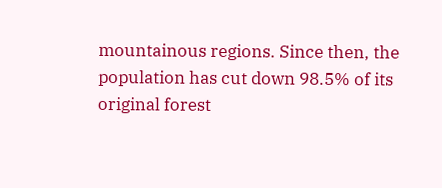mountainous regions. Since then, the population has cut down 98.5% of its original forest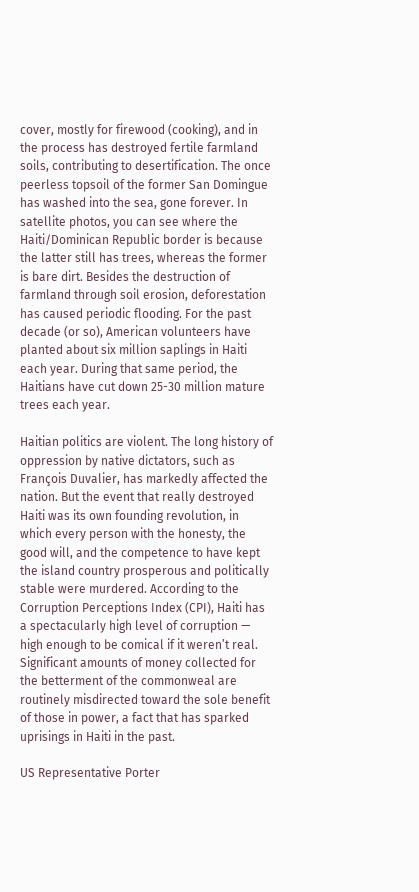cover, mostly for firewood (cooking), and in the process has destroyed fertile farmland soils, contributing to desertification. The once peerless topsoil of the former San Domingue has washed into the sea, gone forever. In satellite photos, you can see where the Haiti/Dominican Republic border is because the latter still has trees, whereas the former is bare dirt. Besides the destruction of farmland through soil erosion, deforestation has caused periodic flooding. For the past decade (or so), American volunteers have planted about six million saplings in Haiti each year. During that same period, the Haitians have cut down 25-30 million mature trees each year.

Haitian politics are violent. The long history of oppression by native dictators, such as François Duvalier, has markedly affected the nation. But the event that really destroyed Haiti was its own founding revolution, in which every person with the honesty, the good will, and the competence to have kept the island country prosperous and politically stable were murdered. According to the Corruption Perceptions Index (CPI), Haiti has a spectacularly high level of corruption — high enough to be comical if it weren’t real. Significant amounts of money collected for the betterment of the commonweal are routinely misdirected toward the sole benefit of those in power, a fact that has sparked uprisings in Haiti in the past.

US Representative Porter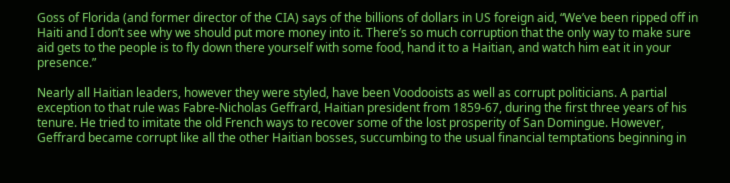Goss of Florida (and former director of the CIA) says of the billions of dollars in US foreign aid, “We’ve been ripped off in Haiti and I don’t see why we should put more money into it. There’s so much corruption that the only way to make sure aid gets to the people is to fly down there yourself with some food, hand it to a Haitian, and watch him eat it in your presence.”

Nearly all Haitian leaders, however they were styled, have been Voodooists as well as corrupt politicians. A partial exception to that rule was Fabre-Nicholas Geffrard, Haitian president from 1859-67, during the first three years of his tenure. He tried to imitate the old French ways to recover some of the lost prosperity of San Domingue. However, Geffrard became corrupt like all the other Haitian bosses, succumbing to the usual financial temptations beginning in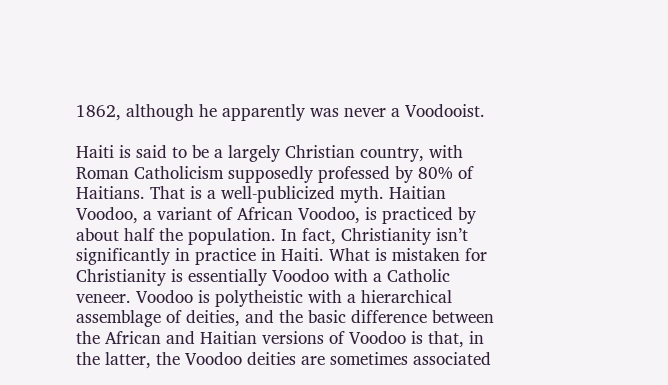1862, although he apparently was never a Voodooist.

Haiti is said to be a largely Christian country, with Roman Catholicism supposedly professed by 80% of Haitians. That is a well-publicized myth. Haitian Voodoo, a variant of African Voodoo, is practiced by about half the population. In fact, Christianity isn’t significantly in practice in Haiti. What is mistaken for Christianity is essentially Voodoo with a Catholic veneer. Voodoo is polytheistic with a hierarchical assemblage of deities, and the basic difference between the African and Haitian versions of Voodoo is that, in the latter, the Voodoo deities are sometimes associated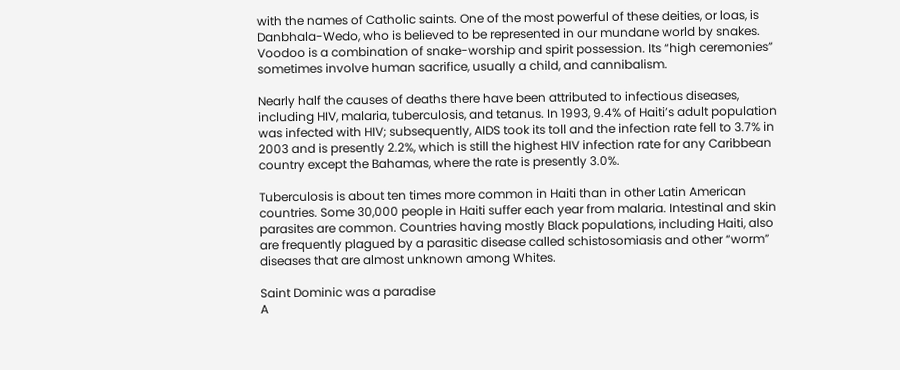with the names of Catholic saints. One of the most powerful of these deities, or loas, is Danbhala-Wedo, who is believed to be represented in our mundane world by snakes. Voodoo is a combination of snake-worship and spirit possession. Its “high ceremonies” sometimes involve human sacrifice, usually a child, and cannibalism.

Nearly half the causes of deaths there have been attributed to infectious diseases, including HIV, malaria, tuberculosis, and tetanus. In 1993, 9.4% of Haiti’s adult population was infected with HIV; subsequently, AIDS took its toll and the infection rate fell to 3.7% in 2003 and is presently 2.2%, which is still the highest HIV infection rate for any Caribbean country except the Bahamas, where the rate is presently 3.0%.

Tuberculosis is about ten times more common in Haiti than in other Latin American countries. Some 30,000 people in Haiti suffer each year from malaria. Intestinal and skin parasites are common. Countries having mostly Black populations, including Haiti, also are frequently plagued by a parasitic disease called schistosomiasis and other “worm” diseases that are almost unknown among Whites.

Saint Dominic was a paradise
A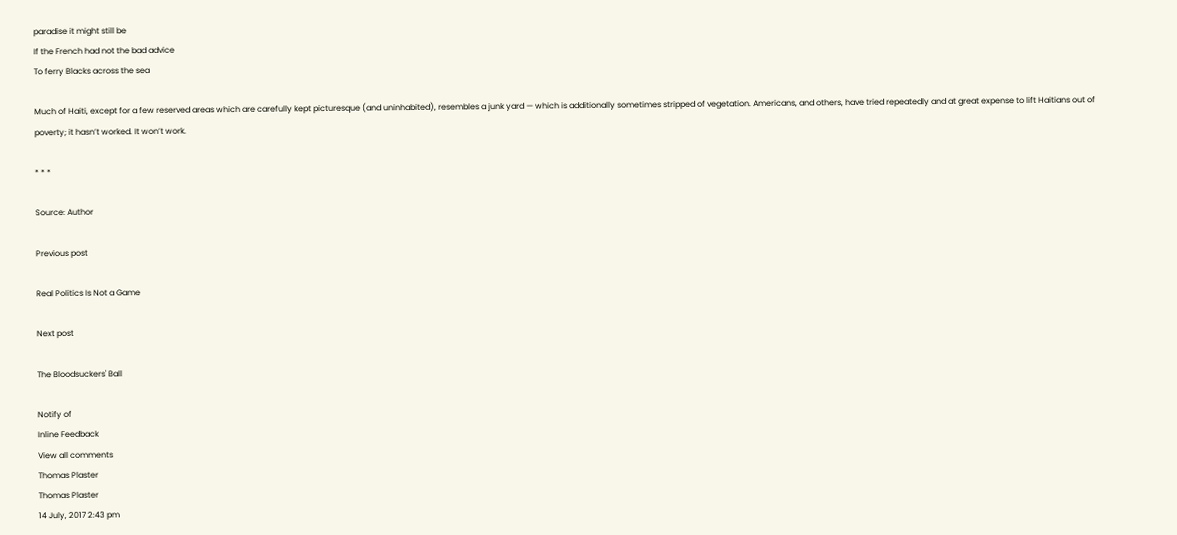paradise it might still be
If the French had not the bad advice
To ferry Blacks across the sea

Much of Haiti, except for a few reserved areas which are carefully kept picturesque (and uninhabited), resembles a junk yard — which is additionally sometimes stripped of vegetation. Americans, and others, have tried repeatedly and at great expense to lift Haitians out of poverty; it hasn’t worked. It won’t work.

* * *

Source: Author

Previous post

Real Politics Is Not a Game

Next post

The Bloodsuckers' Ball

Notify of
Inline Feedback
View all comments
Thomas Plaster
Thomas Plaster
14 July, 2017 2:43 pm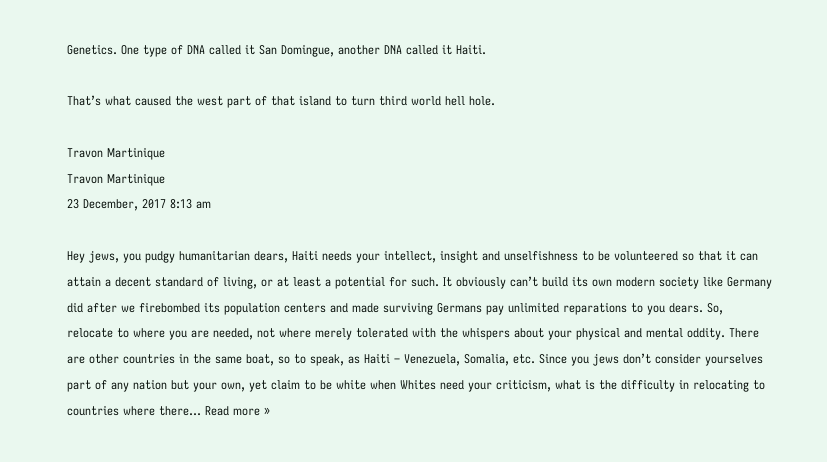Genetics. One type of DNA called it San Domingue, another DNA called it Haiti.

That’s what caused the west part of that island to turn third world hell hole.

Travon Martinique
Travon Martinique
23 December, 2017 8:13 am

Hey jews, you pudgy humanitarian dears, Haiti needs your intellect, insight and unselfishness to be volunteered so that it can attain a decent standard of living, or at least a potential for such. It obviously can’t build its own modern society like Germany did after we firebombed its population centers and made surviving Germans pay unlimited reparations to you dears. So, relocate to where you are needed, not where merely tolerated with the whispers about your physical and mental oddity. There are other countries in the same boat, so to speak, as Haiti – Venezuela, Somalia, etc. Since you jews don’t consider yourselves part of any nation but your own, yet claim to be white when Whites need your criticism, what is the difficulty in relocating to countries where there… Read more »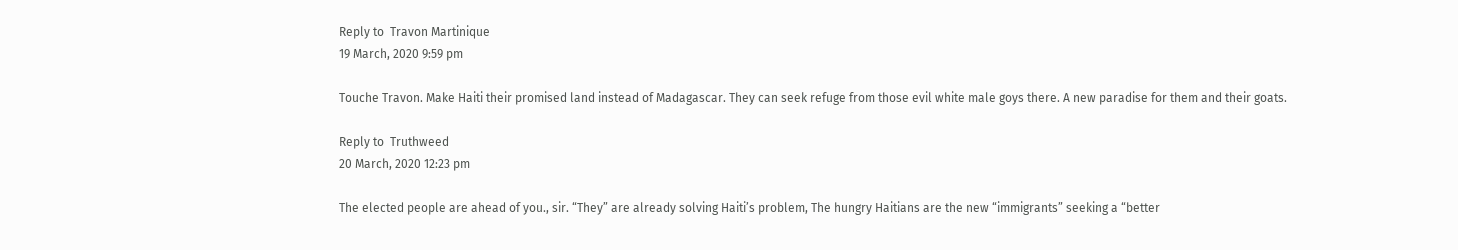Reply to  Travon Martinique
19 March, 2020 9:59 pm

Touche Travon. Make Haiti their promised land instead of Madagascar. They can seek refuge from those evil white male goys there. A new paradise for them and their goats.

Reply to  Truthweed
20 March, 2020 12:23 pm

The elected people are ahead of you., sir. “They” are already solving Haiti’s problem, The hungry Haitians are the new “immigrants” seeking a “better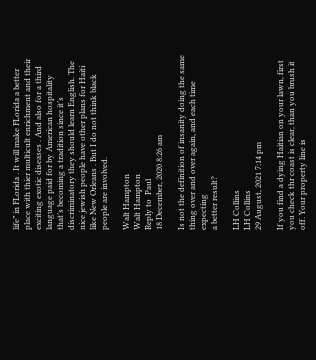life” in FLorida . It will make FLorida a better place with thier multicult enrichment and their exciting exotic diseases . And also for a third language paid for by American hospitality that’s becoming a tradition since it’s discriminatory they should learn English. The nice jewish people have other plans for Haiti like New Orleans . But I do not think black people are involved.

Walt Hampton
Walt Hampton
Reply to  Paul
18 December, 2020 8:26 am

Is not the definition of insanity doing the same
thing over and over again, and each time expecting
a better result?

LH Collins
LH Collins
29 August, 2021 7:14 pm

If you find a dying Haitian on your lawn, first you check thr coast is clear, than you brush it off. Your property line is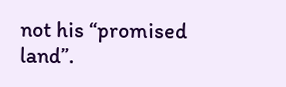not his “promised land”.